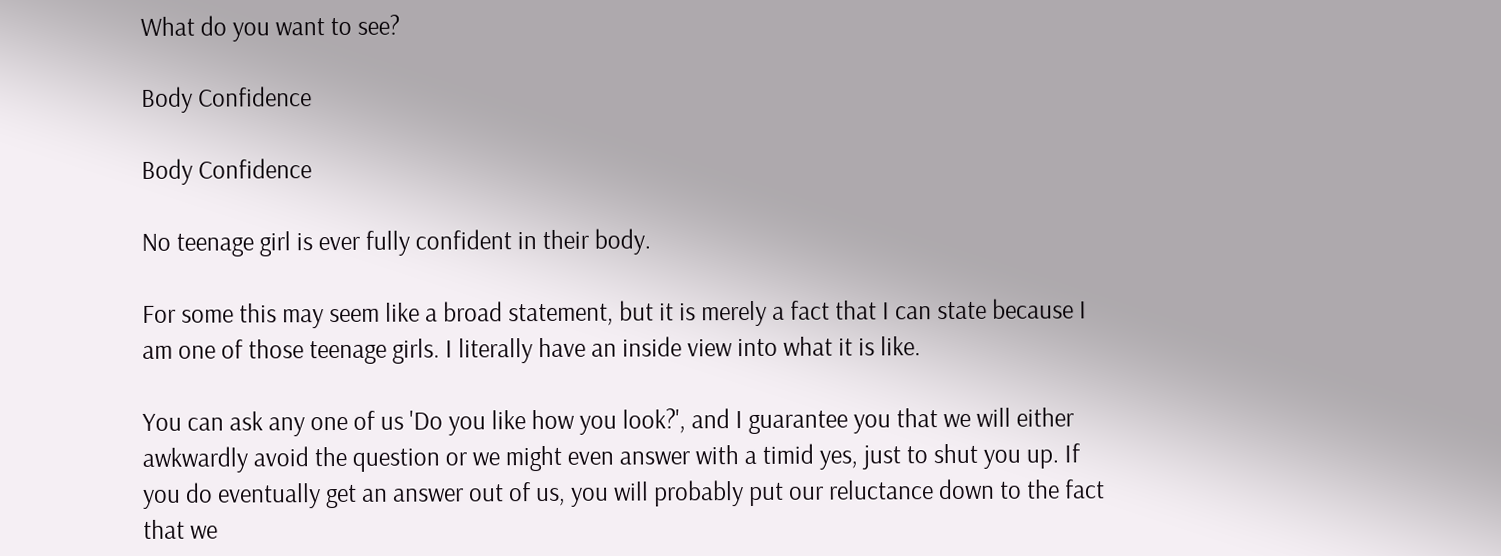What do you want to see?

Body Confidence

Body Confidence

No teenage girl is ever fully confident in their body.

For some this may seem like a broad statement, but it is merely a fact that I can state because I am one of those teenage girls. I literally have an inside view into what it is like.

You can ask any one of us 'Do you like how you look?', and I guarantee you that we will either awkwardly avoid the question or we might even answer with a timid yes, just to shut you up. If you do eventually get an answer out of us, you will probably put our reluctance down to the fact that we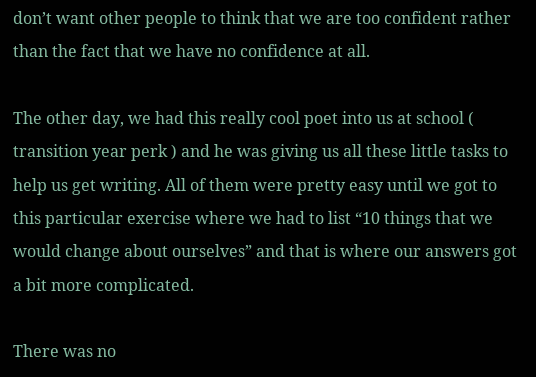don’t want other people to think that we are too confident rather than the fact that we have no confidence at all.

The other day, we had this really cool poet into us at school ( transition year perk ) and he was giving us all these little tasks to help us get writing. All of them were pretty easy until we got to this particular exercise where we had to list “10 things that we would change about ourselves” and that is where our answers got a bit more complicated.

There was no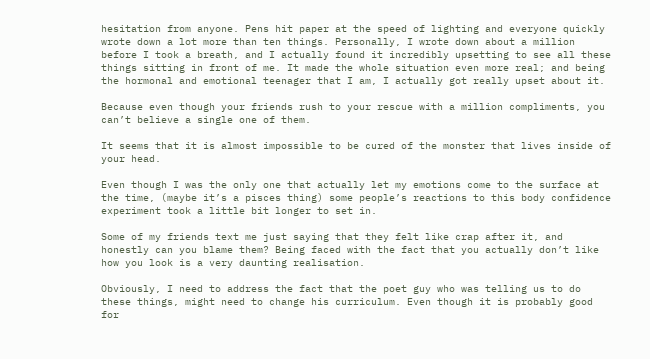hesitation from anyone. Pens hit paper at the speed of lighting and everyone quickly wrote down a lot more than ten things. Personally, I wrote down about a million before I took a breath, and I actually found it incredibly upsetting to see all these things sitting in front of me. It made the whole situation even more real; and being the hormonal and emotional teenager that I am, I actually got really upset about it.

Because even though your friends rush to your rescue with a million compliments, you can’t believe a single one of them.

It seems that it is almost impossible to be cured of the monster that lives inside of your head.

Even though I was the only one that actually let my emotions come to the surface at the time, (maybe it’s a pisces thing) some people’s reactions to this body confidence experiment took a little bit longer to set in.

Some of my friends text me just saying that they felt like crap after it, and honestly can you blame them? Being faced with the fact that you actually don’t like how you look is a very daunting realisation.

Obviously, I need to address the fact that the poet guy who was telling us to do these things, might need to change his curriculum. Even though it is probably good for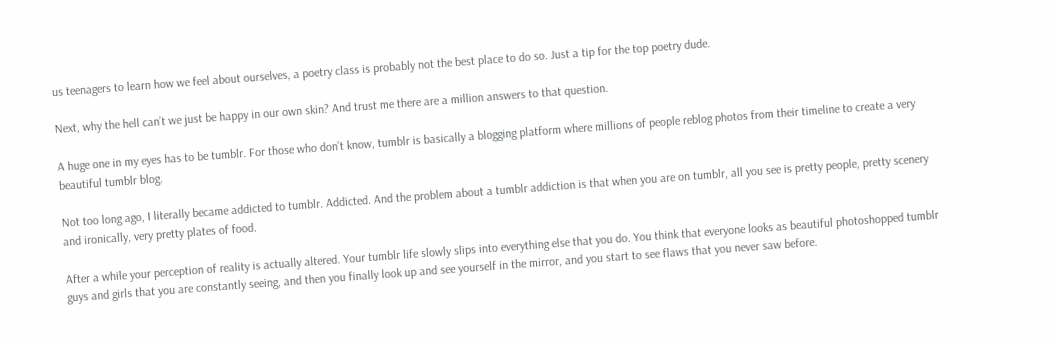us teenagers to learn how we feel about ourselves, a poetry class is probably not the best place to do so. Just a tip for the top poetry dude.

Next, why the hell can’t we just be happy in our own skin? And trust me there are a million answers to that question.

A huge one in my eyes has to be tumblr. For those who don’t know, tumblr is basically a blogging platform where millions of people reblog photos from their timeline to create a very beautiful tumblr blog.

Not too long ago, I literally became addicted to tumblr. Addicted. And the problem about a tumblr addiction is that when you are on tumblr, all you see is pretty people, pretty scenery and ironically, very pretty plates of food.

After a while your perception of reality is actually altered. Your tumblr life slowly slips into everything else that you do. You think that everyone looks as beautiful photoshopped tumblr guys and girls that you are constantly seeing, and then you finally look up and see yourself in the mirror, and you start to see flaws that you never saw before.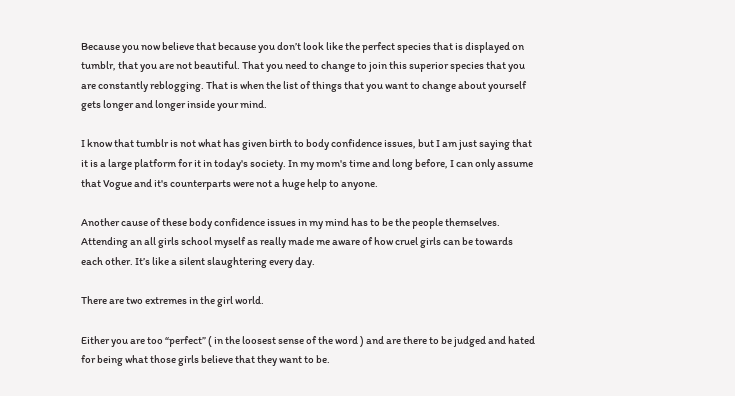Because you now believe that because you don’t look like the perfect species that is displayed on tumblr, that you are not beautiful. That you need to change to join this superior species that you are constantly reblogging. That is when the list of things that you want to change about yourself gets longer and longer inside your mind.

I know that tumblr is not what has given birth to body confidence issues, but I am just saying that it is a large platform for it in today's society. In my mom's time and long before, I can only assume that Vogue and it's counterparts were not a huge help to anyone.

Another cause of these body confidence issues in my mind has to be the people themselves. Attending an all girls school myself as really made me aware of how cruel girls can be towards each other. It’s like a silent slaughtering every day.

There are two extremes in the girl world.

Either you are too “perfect” ( in the loosest sense of the word ) and are there to be judged and hated for being what those girls believe that they want to be.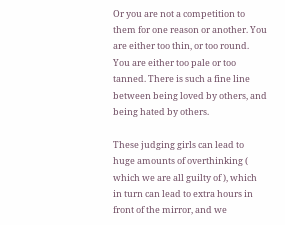Or you are not a competition to them for one reason or another. You are either too thin, or too round. You are either too pale or too tanned. There is such a fine line between being loved by others, and being hated by others.

These judging girls can lead to huge amounts of overthinking ( which we are all guilty of ), which in turn can lead to extra hours in front of the mirror, and we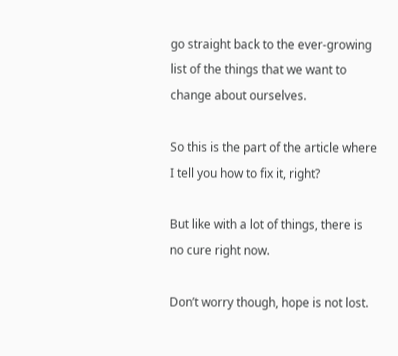go straight back to the ever-growing list of the things that we want to change about ourselves.

So this is the part of the article where I tell you how to fix it, right?

But like with a lot of things, there is no cure right now.

Don’t worry though, hope is not lost.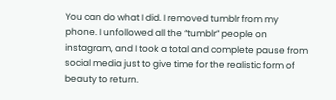You can do what I did. I removed tumblr from my phone. I unfollowed all the “tumblr” people on instagram, and I took a total and complete pause from social media just to give time for the realistic form of beauty to return.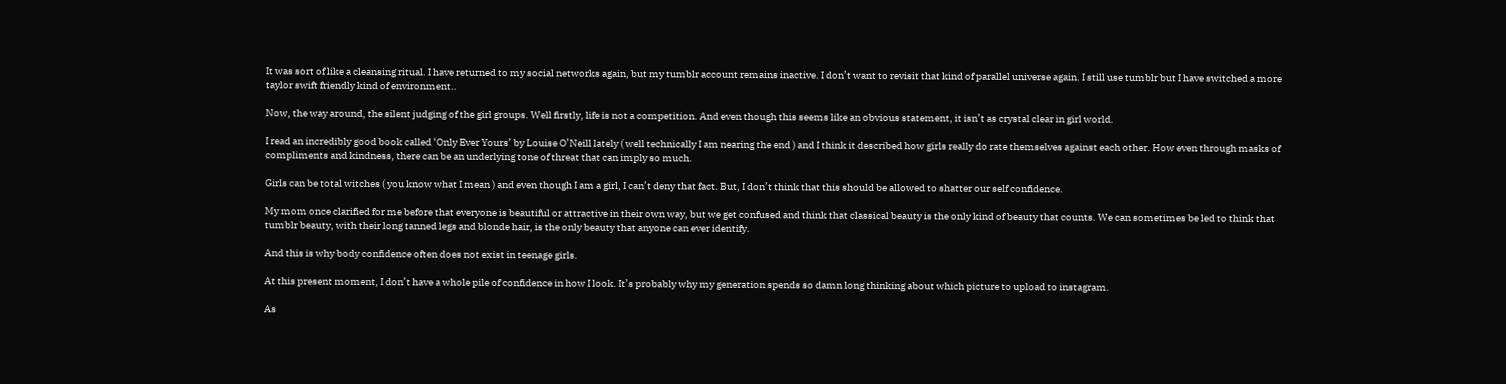It was sort of like a cleansing ritual. I have returned to my social networks again, but my tumblr account remains inactive. I don’t want to revisit that kind of parallel universe again. I still use tumblr but I have switched a more taylor swift friendly kind of environment..

Now, the way around, the silent judging of the girl groups. Well firstly, life is not a competition. And even though this seems like an obvious statement, it isn’t as crystal clear in girl world.

I read an incredibly good book called ‘Only Ever Yours’ by Louise O’Neill lately ( well technically I am nearing the end ) and I think it described how girls really do rate themselves against each other. How even through masks of compliments and kindness, there can be an underlying tone of threat that can imply so much.

Girls can be total witches ( you know what I mean ) and even though I am a girl, I can’t deny that fact. But, I don’t think that this should be allowed to shatter our self confidence.

My mom once clarified for me before that everyone is beautiful or attractive in their own way, but we get confused and think that classical beauty is the only kind of beauty that counts. We can sometimes be led to think that tumblr beauty, with their long tanned legs and blonde hair, is the only beauty that anyone can ever identify.

And this is why body confidence often does not exist in teenage girls.

At this present moment, I don’t have a whole pile of confidence in how I look. It’s probably why my generation spends so damn long thinking about which picture to upload to instagram.

As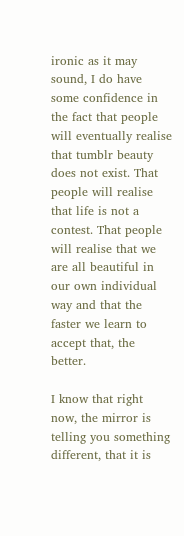ironic as it may sound, I do have some confidence in the fact that people will eventually realise that tumblr beauty does not exist. That people will realise that life is not a contest. That people will realise that we are all beautiful in our own individual way and that the faster we learn to accept that, the better.

I know that right now, the mirror is telling you something different, that it is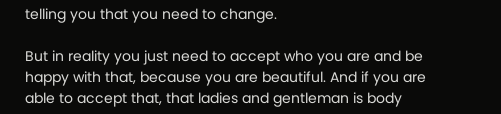telling you that you need to change.

But in reality you just need to accept who you are and be happy with that, because you are beautiful. And if you are able to accept that, that ladies and gentleman is body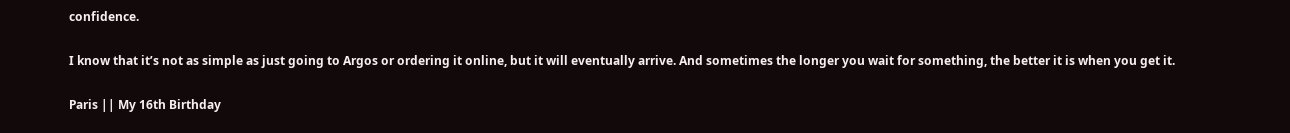confidence.

I know that it’s not as simple as just going to Argos or ordering it online, but it will eventually arrive. And sometimes the longer you wait for something, the better it is when you get it.

Paris || My 16th Birthday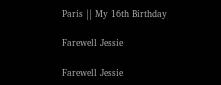Paris || My 16th Birthday

Farewell Jessie

Farewell Jessie